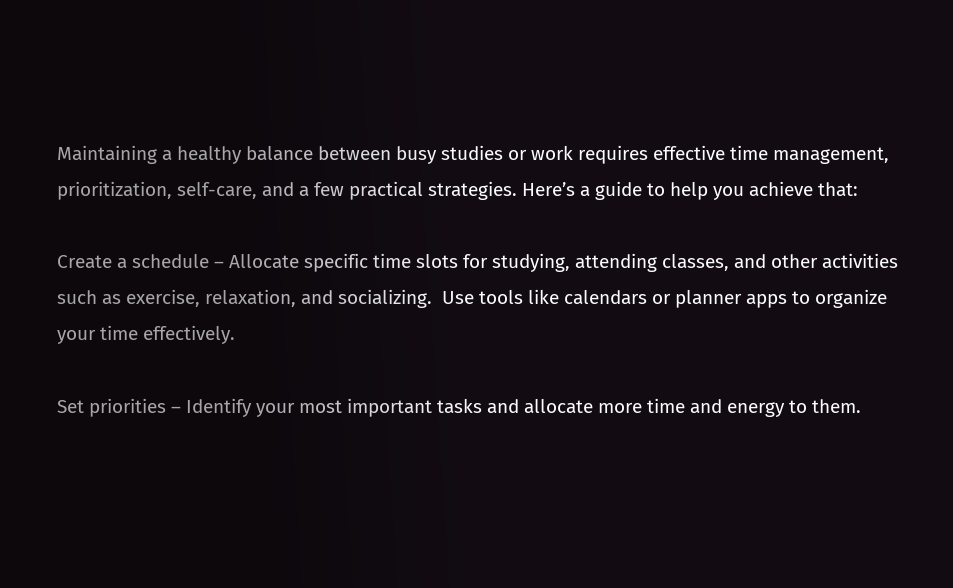Maintaining a healthy balance between busy studies or work requires effective time management, prioritization, self-care, and a few practical strategies. Here’s a guide to help you achieve that:

Create a schedule – Allocate specific time slots for studying, attending classes, and other activities such as exercise, relaxation, and socializing.  Use tools like calendars or planner apps to organize your time effectively.

Set priorities – Identify your most important tasks and allocate more time and energy to them.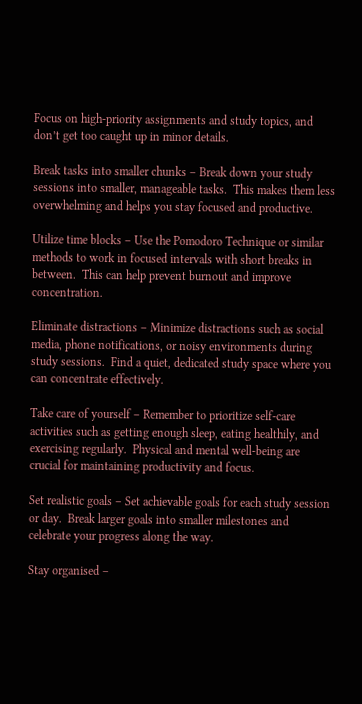Focus on high-priority assignments and study topics, and don’t get too caught up in minor details.

Break tasks into smaller chunks – Break down your study sessions into smaller, manageable tasks.  This makes them less overwhelming and helps you stay focused and productive.

Utilize time blocks – Use the Pomodoro Technique or similar methods to work in focused intervals with short breaks in between.  This can help prevent burnout and improve concentration.

Eliminate distractions – Minimize distractions such as social media, phone notifications, or noisy environments during study sessions.  Find a quiet, dedicated study space where you can concentrate effectively.

Take care of yourself – Remember to prioritize self-care activities such as getting enough sleep, eating healthily, and exercising regularly.  Physical and mental well-being are crucial for maintaining productivity and focus.

Set realistic goals – Set achievable goals for each study session or day.  Break larger goals into smaller milestones and celebrate your progress along the way.

Stay organised –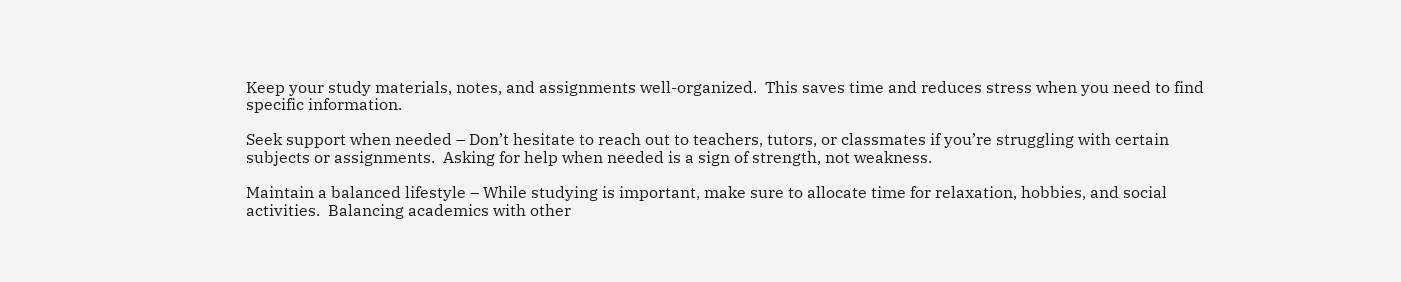Keep your study materials, notes, and assignments well-organized.  This saves time and reduces stress when you need to find specific information.

Seek support when needed – Don’t hesitate to reach out to teachers, tutors, or classmates if you’re struggling with certain subjects or assignments.  Asking for help when needed is a sign of strength, not weakness.

Maintain a balanced lifestyle – While studying is important, make sure to allocate time for relaxation, hobbies, and social activities.  Balancing academics with other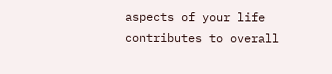aspects of your life contributes to overall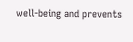well-being and prevents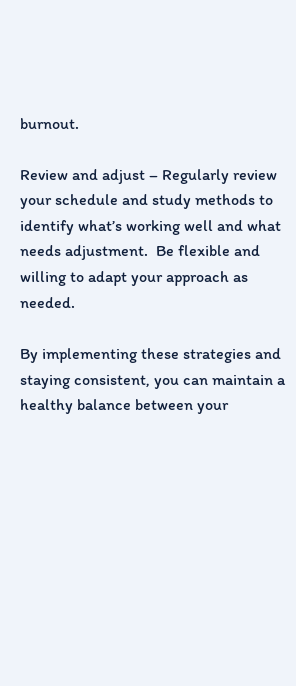burnout.

Review and adjust – Regularly review your schedule and study methods to identify what’s working well and what needs adjustment.  Be flexible and willing to adapt your approach as needed.

By implementing these strategies and staying consistent, you can maintain a healthy balance between your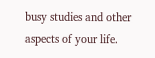busy studies and other aspects of your life.